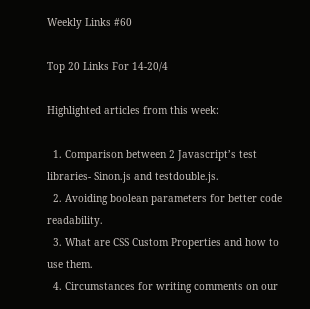Weekly Links #60

Top 20 Links For 14-20/4

Highlighted articles from this week:

  1. Comparison between 2 Javascript’s test libraries- Sinon.js and testdouble.js.
  2. Avoiding boolean parameters for better code readability.
  3. What are CSS Custom Properties and how to use them.
  4. Circumstances for writing comments on our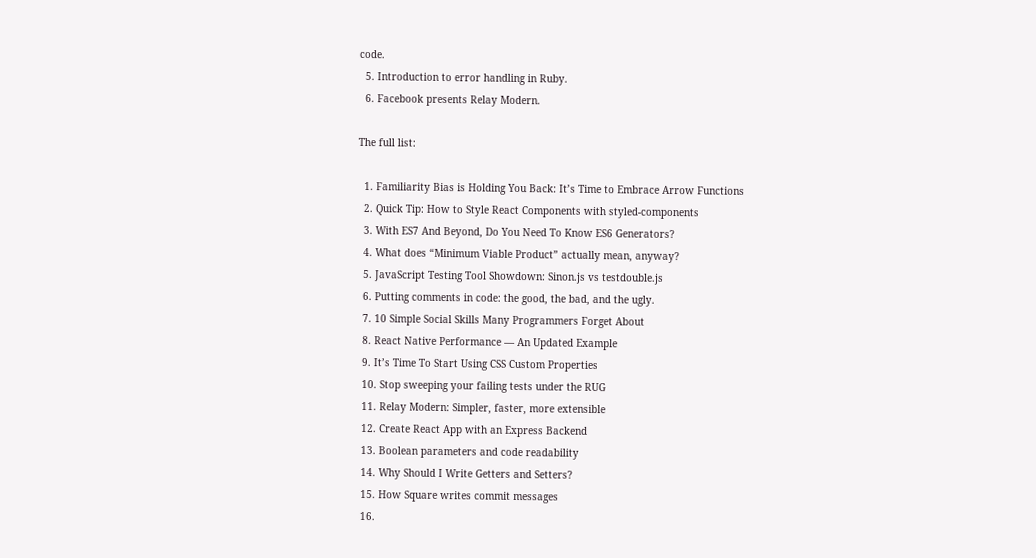code.
  5. Introduction to error handling in Ruby.
  6. Facebook presents Relay Modern.

The full list:

  1. Familiarity Bias is Holding You Back: It’s Time to Embrace Arrow Functions
  2. Quick Tip: How to Style React Components with styled-components
  3. With ES7 And Beyond, Do You Need To Know ES6 Generators?
  4. What does “Minimum Viable Product” actually mean, anyway?
  5. JavaScript Testing Tool Showdown: Sinon.js vs testdouble.js
  6. Putting comments in code: the good, the bad, and the ugly.
  7. 10 Simple Social Skills Many Programmers Forget About
  8. React Native Performance — An Updated Example
  9. It’s Time To Start Using CSS Custom Properties
  10. Stop sweeping your failing tests under the RUG
  11. Relay Modern: Simpler, faster, more extensible
  12. Create React App with an Express Backend
  13. Boolean parameters and code readability
  14. Why Should I Write Getters and Setters?
  15. How Square writes commit messages
  16.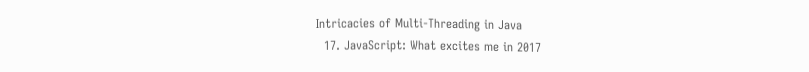Intricacies of Multi-Threading in Java
  17. JavaScript: What excites me in 2017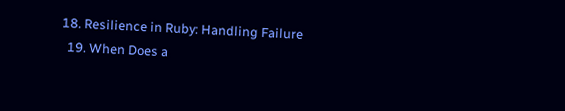18. Resilience in Ruby: Handling Failure
  19. When Does a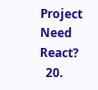Project Need React?
  20.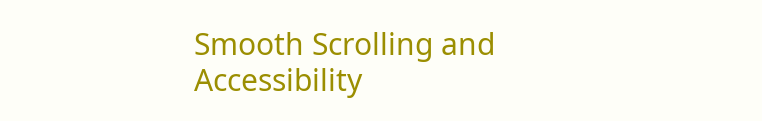Smooth Scrolling and Accessibility